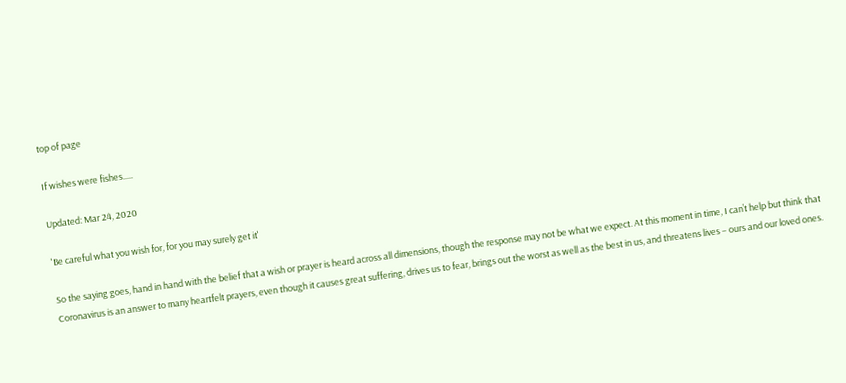top of page

If wishes were fishes.....

Updated: Mar 24, 2020

'Be careful what you wish for, for you may surely get it'

So the saying goes, hand in hand with the belief that a wish or prayer is heard across all dimensions, though the response may not be what we expect. At this moment in time, I can’t help but think that Coronavirus is an answer to many heartfelt prayers, even though it causes great suffering, drives us to fear, brings out the worst as well as the best in us, and threatens lives – ours and our loved ones.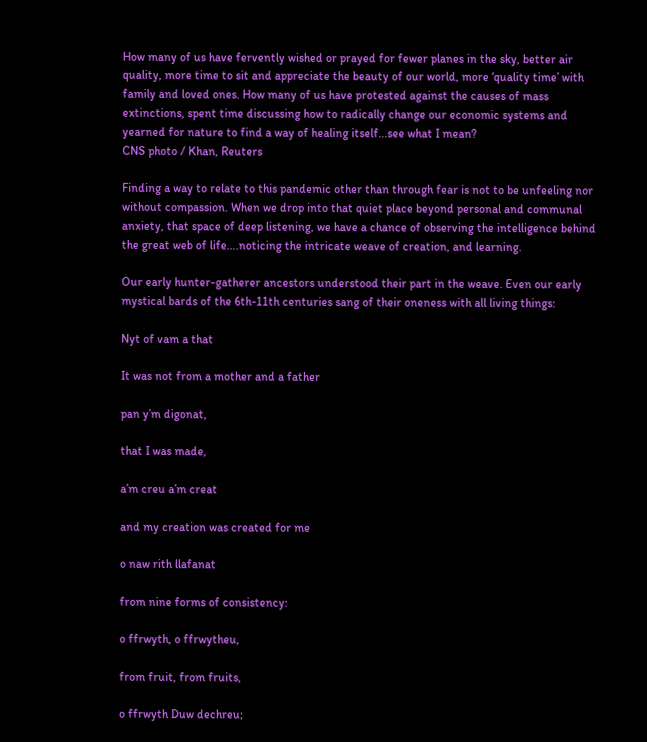How many of us have fervently wished or prayed for fewer planes in the sky, better air quality, more time to sit and appreciate the beauty of our world, more ‘quality time’ with family and loved ones. How many of us have protested against the causes of mass extinctions, spent time discussing how to radically change our economic systems and yearned for nature to find a way of healing itself...see what I mean?
CNS photo / Khan, Reuters

Finding a way to relate to this pandemic other than through fear is not to be unfeeling nor without compassion. When we drop into that quiet place beyond personal and communal anxiety, that space of deep listening, we have a chance of observing the intelligence behind the great web of life….noticing the intricate weave of creation, and learning.

Our early hunter-gatherer ancestors understood their part in the weave. Even our early mystical bards of the 6th-11th centuries sang of their oneness with all living things:

Nyt of vam a that

It was not from a mother and a father

pan y’m digonat,

that I was made,

a’m creu a’m creat

and my creation was created for me

o naw rith llafanat

from nine forms of consistency:

o ffrwyth, o ffrwytheu,

from fruit, from fruits,

o ffrwyth Duw dechreu;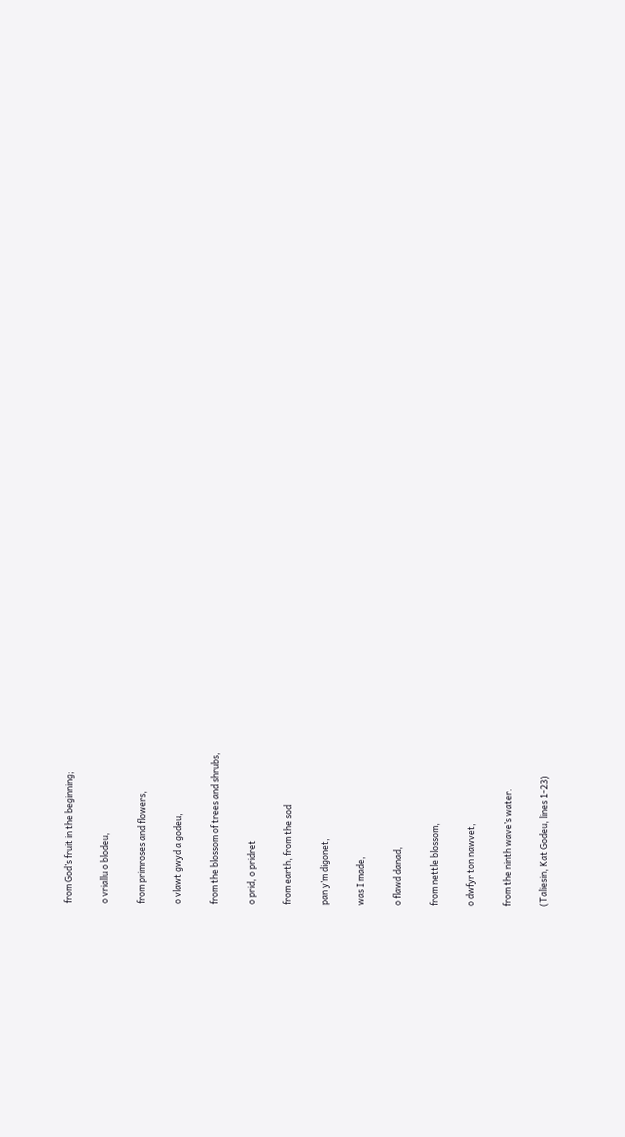from God’s fruit in the beginning;

o vriallu o blodeu,

from primroses and flowers,

o vlawt gwyd a godeu,

from the blossom of trees and shrubs,

o prid, o pridret

from earth, from the sod

pan y’m digonet,

was I made,

o flawd danad,

from nettle blossom,

o dwfyr ton nawvet,

from the ninth wave’s water.

(Taliesin, Kat Godeu, lines 1-23)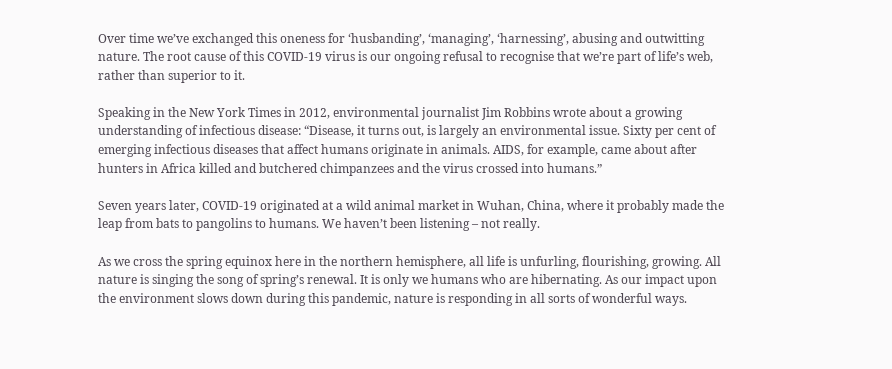Over time we’ve exchanged this oneness for ‘husbanding’, ‘managing’, ‘harnessing’, abusing and outwitting nature. The root cause of this COVID-19 virus is our ongoing refusal to recognise that we’re part of life’s web, rather than superior to it.

Speaking in the New York Times in 2012, environmental journalist Jim Robbins wrote about a growing understanding of infectious disease: “Disease, it turns out, is largely an environmental issue. Sixty per cent of emerging infectious diseases that affect humans originate in animals. AIDS, for example, came about after hunters in Africa killed and butchered chimpanzees and the virus crossed into humans.”

Seven years later, COVID-19 originated at a wild animal market in Wuhan, China, where it probably made the leap from bats to pangolins to humans. We haven’t been listening – not really.

As we cross the spring equinox here in the northern hemisphere, all life is unfurling, flourishing, growing. All nature is singing the song of spring’s renewal. It is only we humans who are hibernating. As our impact upon the environment slows down during this pandemic, nature is responding in all sorts of wonderful ways.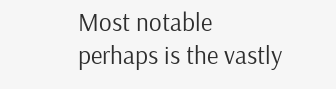Most notable perhaps is the vastly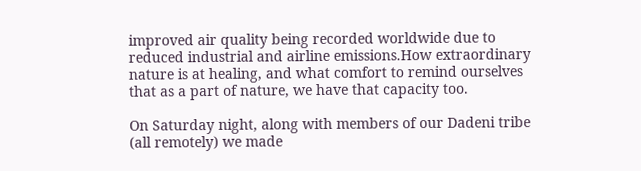improved air quality being recorded worldwide due to reduced industrial and airline emissions.How extraordinary nature is at healing, and what comfort to remind ourselves that as a part of nature, we have that capacity too.

On Saturday night, along with members of our Dadeni tribe (all remotely) we made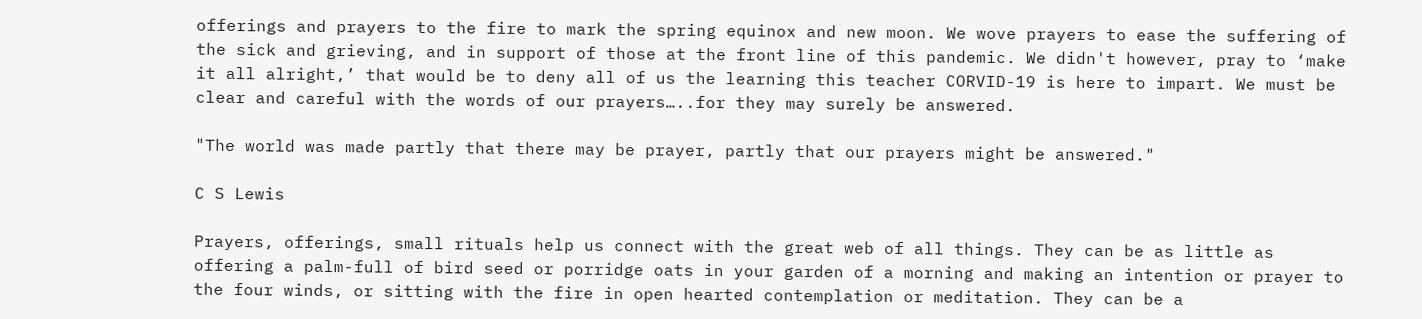offerings and prayers to the fire to mark the spring equinox and new moon. We wove prayers to ease the suffering of the sick and grieving, and in support of those at the front line of this pandemic. We didn't however, pray to ‘make it all alright,’ that would be to deny all of us the learning this teacher CORVID-19 is here to impart. We must be clear and careful with the words of our prayers…..for they may surely be answered.

"The world was made partly that there may be prayer, partly that our prayers might be answered."

C S Lewis

Prayers, offerings, small rituals help us connect with the great web of all things. They can be as little as offering a palm-full of bird seed or porridge oats in your garden of a morning and making an intention or prayer to the four winds, or sitting with the fire in open hearted contemplation or meditation. They can be a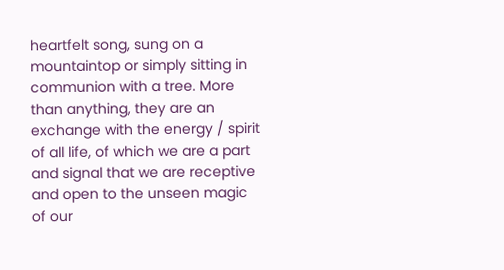heartfelt song, sung on a mountaintop or simply sitting in communion with a tree. More than anything, they are an exchange with the energy / spirit of all life, of which we are a part and signal that we are receptive and open to the unseen magic of our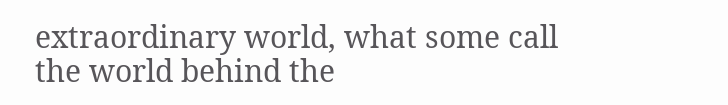extraordinary world, what some call the world behind the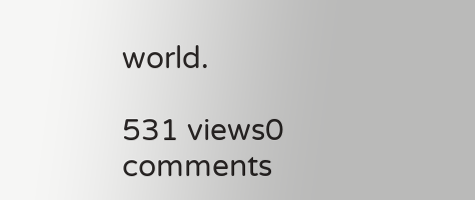world.

531 views0 comments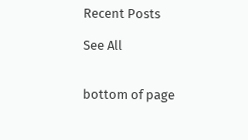Recent Posts

See All


bottom of page